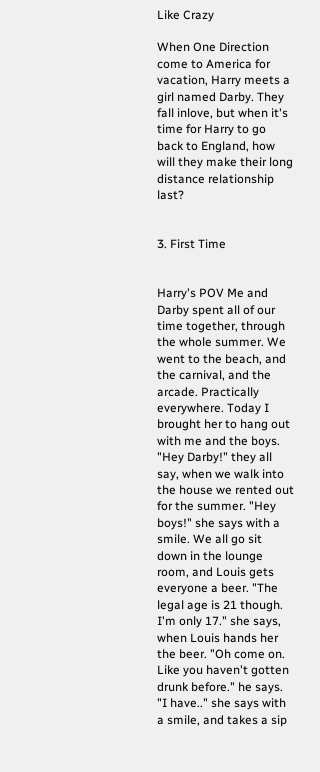Like Crazy

When One Direction come to America for vacation, Harry meets a girl named Darby. They fall inlove, but when it's time for Harry to go back to England, how will they make their long distance relationship last?


3. First Time


Harry's POV Me and Darby spent all of our time together, through the whole summer. We went to the beach, and the carnival, and the arcade. Practically everywhere. Today I brought her to hang out with me and the boys. "Hey Darby!" they all say, when we walk into the house we rented out for the summer. "Hey boys!" she says with a smile. We all go sit down in the lounge room, and Louis gets everyone a beer. "The legal age is 21 though. I'm only 17." she says, when Louis hands her the beer. "Oh come on. Like you haven't gotten drunk before." he says. "I have.." she says with a smile, and takes a sip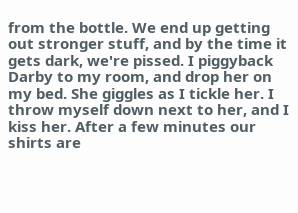from the bottle. We end up getting out stronger stuff, and by the time it gets dark, we're pissed. I piggyback Darby to my room, and drop her on my bed. She giggles as I tickle her. I throw myself down next to her, and I kiss her. After a few minutes our shirts are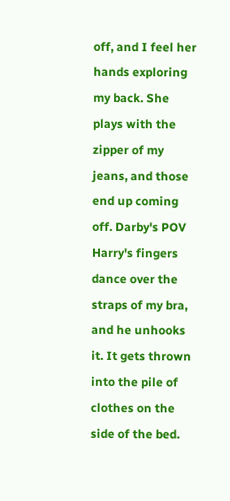off, and I feel her hands exploring my back. She plays with the zipper of my jeans, and those end up coming off. Darby's POV Harry's fingers dance over the straps of my bra, and he unhooks it. It gets thrown into the pile of clothes on the side of the bed.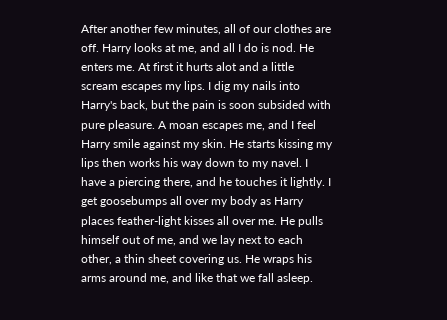After another few minutes, all of our clothes are off. Harry looks at me, and all I do is nod. He enters me. At first it hurts alot and a little scream escapes my lips. I dig my nails into Harry's back, but the pain is soon subsided with pure pleasure. A moan escapes me, and I feel Harry smile against my skin. He starts kissing my lips then works his way down to my navel. I have a piercing there, and he touches it lightly. I get goosebumps all over my body as Harry places feather-light kisses all over me. He pulls himself out of me, and we lay next to each other, a thin sheet covering us. He wraps his arms around me, and like that we fall asleep.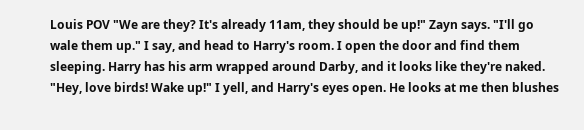Louis POV "We are they? It's already 11am, they should be up!" Zayn says. "I'll go wale them up." I say, and head to Harry's room. I open the door and find them sleeping. Harry has his arm wrapped around Darby, and it looks like they're naked. "Hey, love birds! Wake up!" I yell, and Harry's eyes open. He looks at me then blushes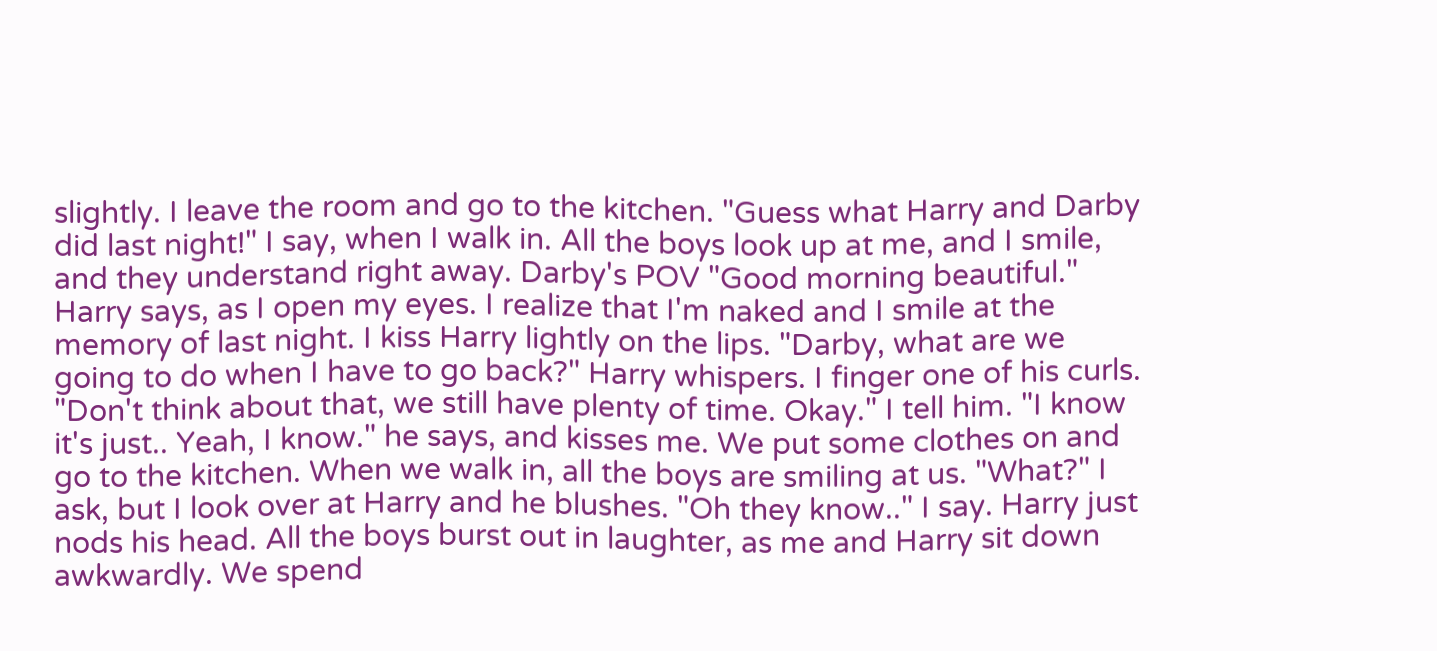slightly. I leave the room and go to the kitchen. "Guess what Harry and Darby did last night!" I say, when I walk in. All the boys look up at me, and I smile, and they understand right away. Darby's POV "Good morning beautiful." Harry says, as I open my eyes. I realize that I'm naked and I smile at the memory of last night. I kiss Harry lightly on the lips. "Darby, what are we going to do when I have to go back?" Harry whispers. I finger one of his curls. "Don't think about that, we still have plenty of time. Okay." I tell him. "I know it's just.. Yeah, I know." he says, and kisses me. We put some clothes on and go to the kitchen. When we walk in, all the boys are smiling at us. "What?" I ask, but I look over at Harry and he blushes. "Oh they know.." I say. Harry just nods his head. All the boys burst out in laughter, as me and Harry sit down awkwardly. We spend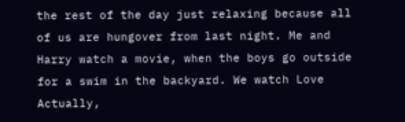the rest of the day just relaxing because all of us are hungover from last night. Me and Harry watch a movie, when the boys go outside for a swim in the backyard. We watch Love Actually,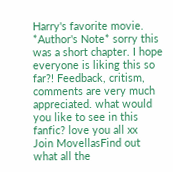Harry's favorite movie. *Author's Note* sorry this was a short chapter. I hope everyone is liking this so far?! Feedback, critism, comments are very much appreciated. what would you like to see in this fanfic? love you all xx
Join MovellasFind out what all the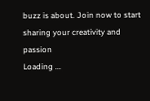buzz is about. Join now to start sharing your creativity and passion
Loading ...